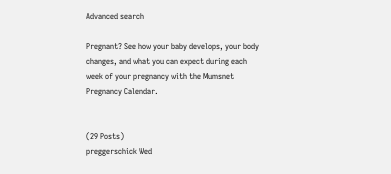Advanced search

Pregnant? See how your baby develops, your body changes, and what you can expect during each week of your pregnancy with the Mumsnet Pregnancy Calendar.


(29 Posts)
preggerschick Wed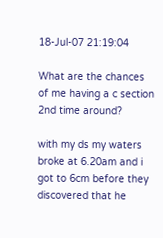18-Jul-07 21:19:04

What are the chances of me having a c section 2nd time around?

with my ds my waters broke at 6.20am and i got to 6cm before they discovered that he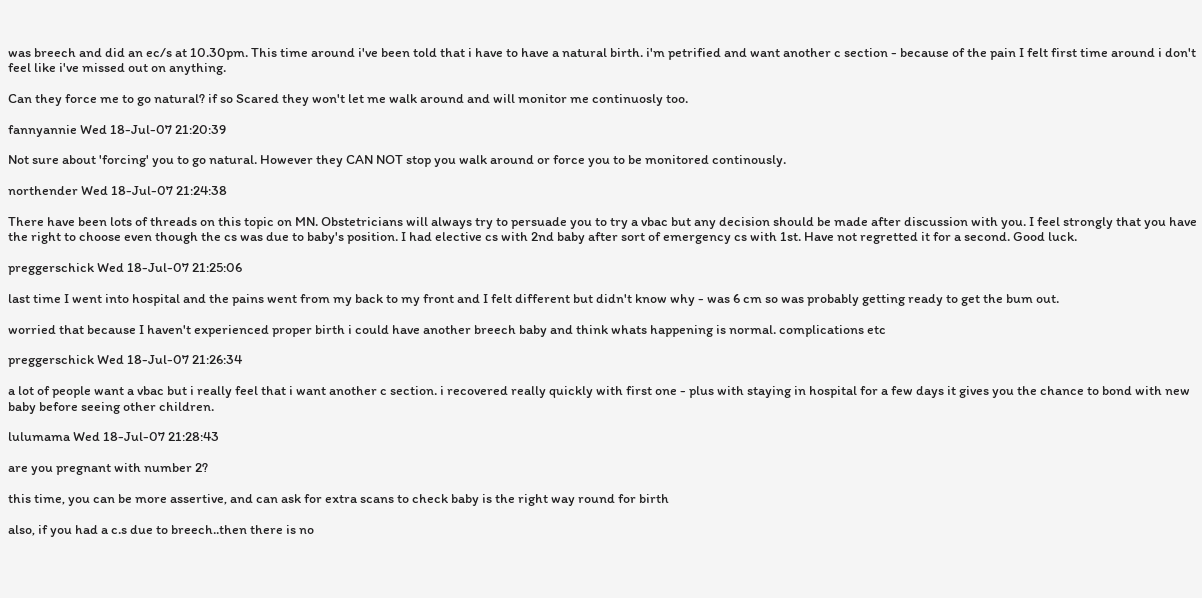was breech and did an ec/s at 10.30pm. This time around i've been told that i have to have a natural birth. i'm petrified and want another c section - because of the pain I felt first time around i don't feel like i've missed out on anything.

Can they force me to go natural? if so Scared they won't let me walk around and will monitor me continuosly too.

fannyannie Wed 18-Jul-07 21:20:39

Not sure about 'forcing' you to go natural. However they CAN NOT stop you walk around or force you to be monitored continously.

northender Wed 18-Jul-07 21:24:38

There have been lots of threads on this topic on MN. Obstetricians will always try to persuade you to try a vbac but any decision should be made after discussion with you. I feel strongly that you have the right to choose even though the cs was due to baby's position. I had elective cs with 2nd baby after sort of emergency cs with 1st. Have not regretted it for a second. Good luck.

preggerschick Wed 18-Jul-07 21:25:06

last time I went into hospital and the pains went from my back to my front and I felt different but didn't know why - was 6 cm so was probably getting ready to get the bum out.

worried that because I haven't experienced proper birth i could have another breech baby and think whats happening is normal. complications etc

preggerschick Wed 18-Jul-07 21:26:34

a lot of people want a vbac but i really feel that i want another c section. i recovered really quickly with first one - plus with staying in hospital for a few days it gives you the chance to bond with new baby before seeing other children.

lulumama Wed 18-Jul-07 21:28:43

are you pregnant with number 2?

this time, you can be more assertive, and can ask for extra scans to check baby is the right way round for birth

also, if you had a c.s due to breech..then there is no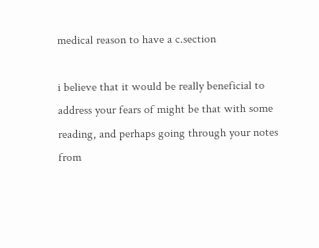medical reason to have a c.section

i believe that it would be really beneficial to address your fears of might be that with some reading, and perhaps going through your notes from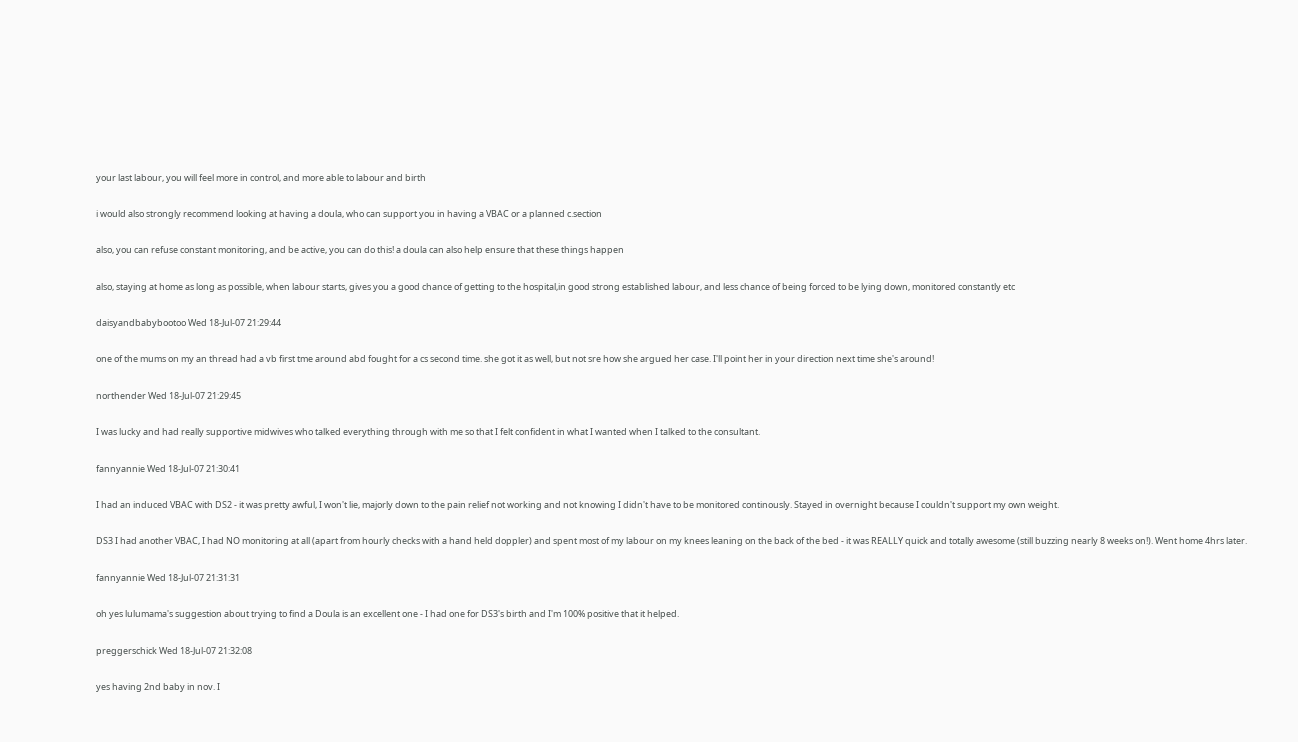your last labour, you will feel more in control, and more able to labour and birth

i would also strongly recommend looking at having a doula, who can support you in having a VBAC or a planned c.section

also, you can refuse constant monitoring, and be active, you can do this! a doula can also help ensure that these things happen

also, staying at home as long as possible, when labour starts, gives you a good chance of getting to the hospital,in good strong established labour, and less chance of being forced to be lying down, monitored constantly etc

daisyandbabybootoo Wed 18-Jul-07 21:29:44

one of the mums on my an thread had a vb first tme around abd fought for a cs second time. she got it as well, but not sre how she argued her case. I'll point her in your direction next time she's around!

northender Wed 18-Jul-07 21:29:45

I was lucky and had really supportive midwives who talked everything through with me so that I felt confident in what I wanted when I talked to the consultant.

fannyannie Wed 18-Jul-07 21:30:41

I had an induced VBAC with DS2 - it was pretty awful, I won't lie, majorly down to the pain relief not working and not knowing I didn't have to be monitored continously. Stayed in overnight because I couldn't support my own weight.

DS3 I had another VBAC, I had NO monitoring at all (apart from hourly checks with a hand held doppler) and spent most of my labour on my knees leaning on the back of the bed - it was REALLY quick and totally awesome (still buzzing nearly 8 weeks on!). Went home 4hrs later.

fannyannie Wed 18-Jul-07 21:31:31

oh yes lulumama's suggestion about trying to find a Doula is an excellent one - I had one for DS3's birth and I'm 100% positive that it helped.

preggerschick Wed 18-Jul-07 21:32:08

yes having 2nd baby in nov. I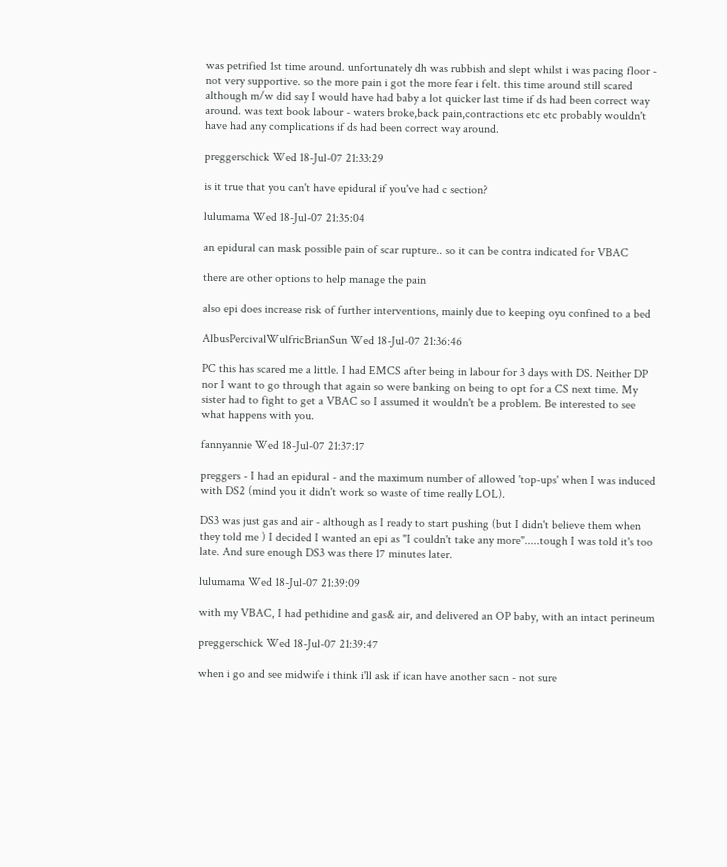was petrified 1st time around. unfortunately dh was rubbish and slept whilst i was pacing floor - not very supportive. so the more pain i got the more fear i felt. this time around still scared although m/w did say I would have had baby a lot quicker last time if ds had been correct way around. was text book labour - waters broke,back pain,contractions etc etc probably wouldn't have had any complications if ds had been correct way around.

preggerschick Wed 18-Jul-07 21:33:29

is it true that you can't have epidural if you've had c section?

lulumama Wed 18-Jul-07 21:35:04

an epidural can mask possible pain of scar rupture.. so it can be contra indicated for VBAC

there are other options to help manage the pain

also epi does increase risk of further interventions, mainly due to keeping oyu confined to a bed

AlbusPercivalWulfricBrianSun Wed 18-Jul-07 21:36:46

PC this has scared me a little. I had EMCS after being in labour for 3 days with DS. Neither DP nor I want to go through that again so were banking on being to opt for a CS next time. My sister had to fight to get a VBAC so I assumed it wouldn't be a problem. Be interested to see what happens with you.

fannyannie Wed 18-Jul-07 21:37:17

preggers - I had an epidural - and the maximum number of allowed 'top-ups' when I was induced with DS2 (mind you it didn't work so waste of time really LOL).

DS3 was just gas and air - although as I ready to start pushing (but I didn't believe them when they told me ) I decided I wanted an epi as "I couldn't take any more".....tough I was told it's too late. And sure enough DS3 was there 17 minutes later.

lulumama Wed 18-Jul-07 21:39:09

with my VBAC, I had pethidine and gas& air, and delivered an OP baby, with an intact perineum

preggerschick Wed 18-Jul-07 21:39:47

when i go and see midwife i think i'll ask if ican have another sacn - not sure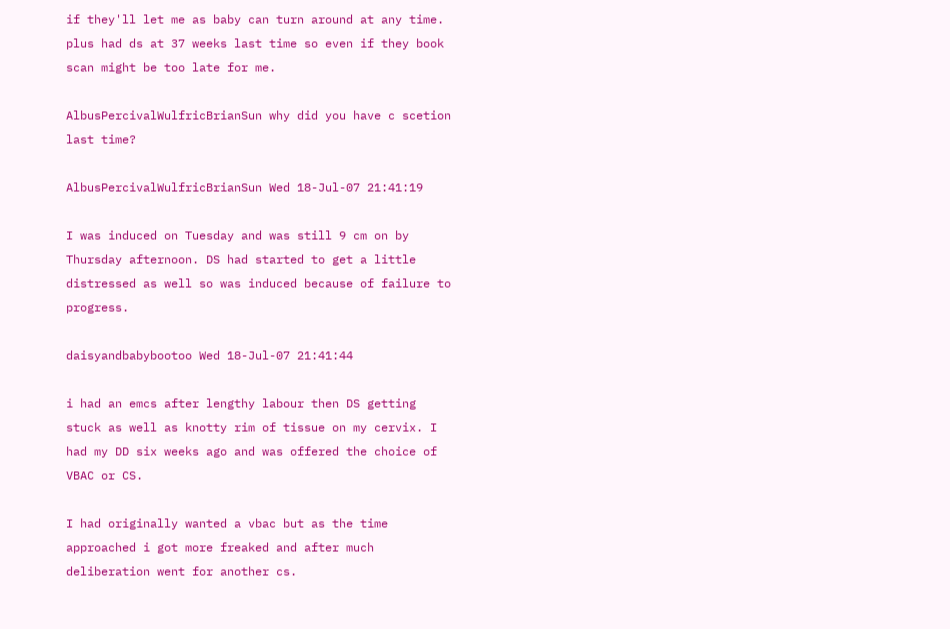if they'll let me as baby can turn around at any time. plus had ds at 37 weeks last time so even if they book scan might be too late for me.

AlbusPercivalWulfricBrianSun why did you have c scetion last time?

AlbusPercivalWulfricBrianSun Wed 18-Jul-07 21:41:19

I was induced on Tuesday and was still 9 cm on by Thursday afternoon. DS had started to get a little distressed as well so was induced because of failure to progress.

daisyandbabybootoo Wed 18-Jul-07 21:41:44

i had an emcs after lengthy labour then DS getting stuck as well as knotty rim of tissue on my cervix. I had my DD six weeks ago and was offered the choice of VBAC or CS.

I had originally wanted a vbac but as the time approached i got more freaked and after much deliberation went for another cs.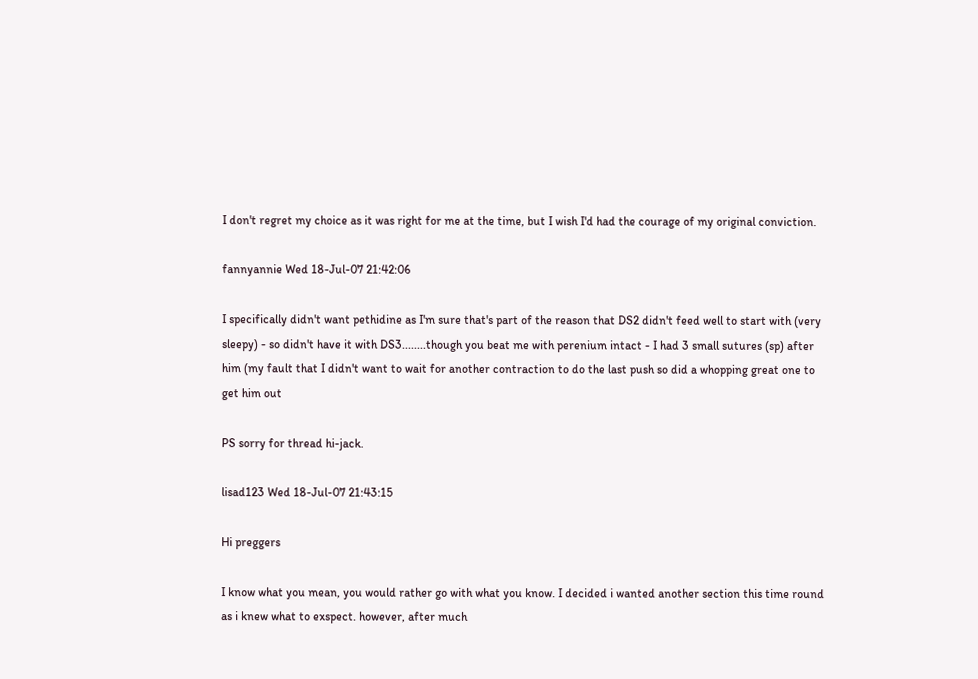I don't regret my choice as it was right for me at the time, but I wish I'd had the courage of my original conviction.

fannyannie Wed 18-Jul-07 21:42:06

I specifically didn't want pethidine as I'm sure that's part of the reason that DS2 didn't feed well to start with (very sleepy) - so didn't have it with DS3........though you beat me with perenium intact - I had 3 small sutures (sp) after him (my fault that I didn't want to wait for another contraction to do the last push so did a whopping great one to get him out

PS sorry for thread hi-jack.

lisad123 Wed 18-Jul-07 21:43:15

Hi preggers

I know what you mean, you would rather go with what you know. I decided i wanted another section this time round as i knew what to exspect. however, after much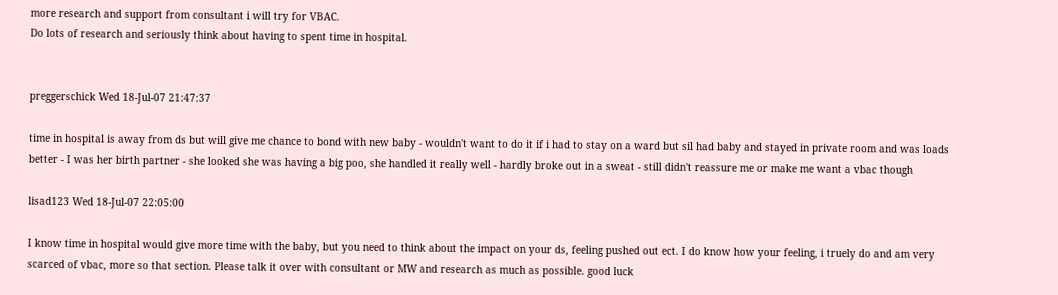more research and support from consultant i will try for VBAC.
Do lots of research and seriously think about having to spent time in hospital.


preggerschick Wed 18-Jul-07 21:47:37

time in hospital is away from ds but will give me chance to bond with new baby - wouldn't want to do it if i had to stay on a ward but sil had baby and stayed in private room and was loads better - I was her birth partner - she looked she was having a big poo, she handled it really well - hardly broke out in a sweat - still didn't reassure me or make me want a vbac though

lisad123 Wed 18-Jul-07 22:05:00

I know time in hospital would give more time with the baby, but you need to think about the impact on your ds, feeling pushed out ect. I do know how your feeling, i truely do and am very scarced of vbac, more so that section. Please talk it over with consultant or MW and research as much as possible. good luck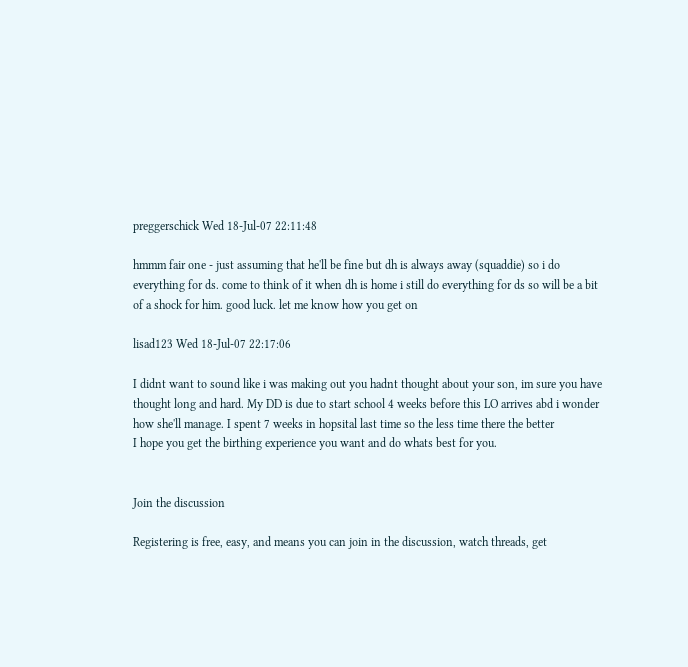preggerschick Wed 18-Jul-07 22:11:48

hmmm fair one - just assuming that he'll be fine but dh is always away (squaddie) so i do everything for ds. come to think of it when dh is home i still do everything for ds so will be a bit of a shock for him. good luck. let me know how you get on

lisad123 Wed 18-Jul-07 22:17:06

I didnt want to sound like i was making out you hadnt thought about your son, im sure you have thought long and hard. My DD is due to start school 4 weeks before this LO arrives abd i wonder how she'll manage. I spent 7 weeks in hopsital last time so the less time there the better
I hope you get the birthing experience you want and do whats best for you.


Join the discussion

Registering is free, easy, and means you can join in the discussion, watch threads, get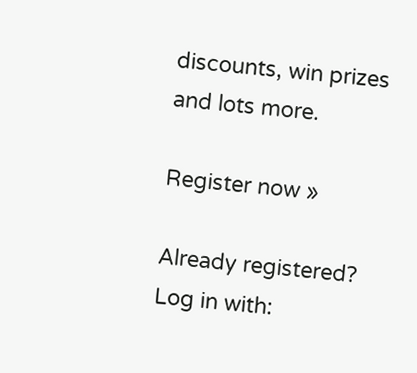discounts, win prizes and lots more.

Register now »

Already registered? Log in with: